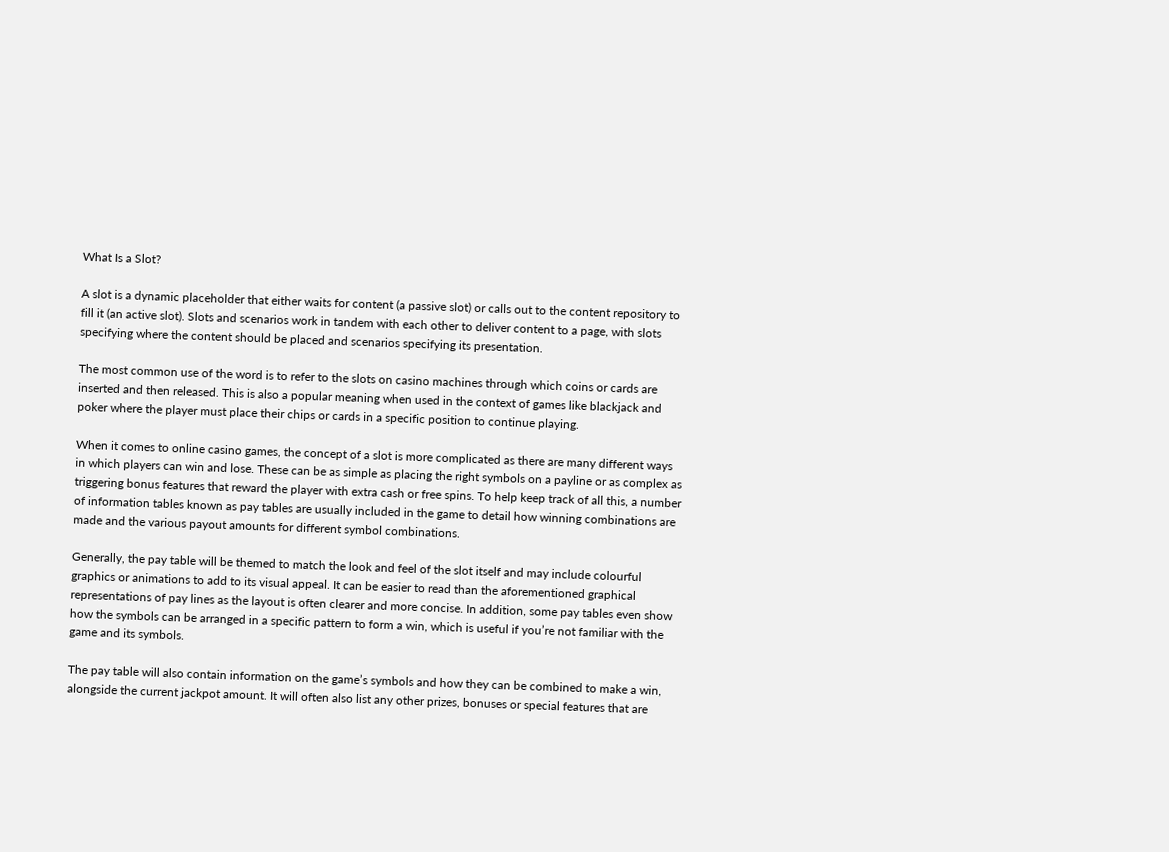What Is a Slot?

A slot is a dynamic placeholder that either waits for content (a passive slot) or calls out to the content repository to fill it (an active slot). Slots and scenarios work in tandem with each other to deliver content to a page, with slots specifying where the content should be placed and scenarios specifying its presentation.

The most common use of the word is to refer to the slots on casino machines through which coins or cards are inserted and then released. This is also a popular meaning when used in the context of games like blackjack and poker where the player must place their chips or cards in a specific position to continue playing.

When it comes to online casino games, the concept of a slot is more complicated as there are many different ways in which players can win and lose. These can be as simple as placing the right symbols on a payline or as complex as triggering bonus features that reward the player with extra cash or free spins. To help keep track of all this, a number of information tables known as pay tables are usually included in the game to detail how winning combinations are made and the various payout amounts for different symbol combinations.

Generally, the pay table will be themed to match the look and feel of the slot itself and may include colourful graphics or animations to add to its visual appeal. It can be easier to read than the aforementioned graphical representations of pay lines as the layout is often clearer and more concise. In addition, some pay tables even show how the symbols can be arranged in a specific pattern to form a win, which is useful if you’re not familiar with the game and its symbols.

The pay table will also contain information on the game’s symbols and how they can be combined to make a win, alongside the current jackpot amount. It will often also list any other prizes, bonuses or special features that are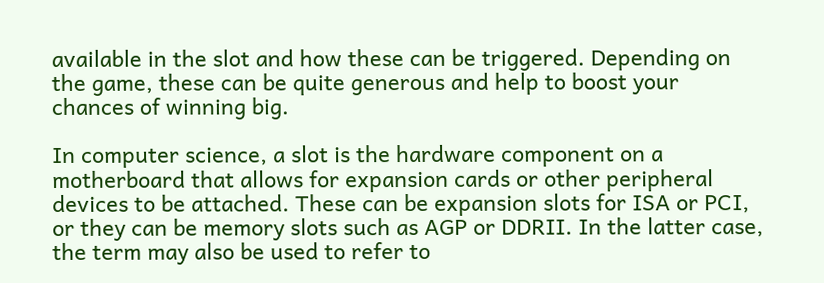available in the slot and how these can be triggered. Depending on the game, these can be quite generous and help to boost your chances of winning big.

In computer science, a slot is the hardware component on a motherboard that allows for expansion cards or other peripheral devices to be attached. These can be expansion slots for ISA or PCI, or they can be memory slots such as AGP or DDRII. In the latter case, the term may also be used to refer to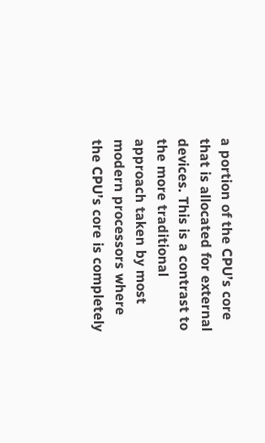a portion of the CPU’s core that is allocated for external devices. This is a contrast to the more traditional approach taken by most modern processors where the CPU’s core is completely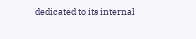dedicated to its internal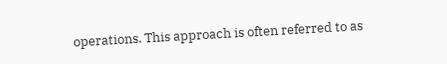operations. This approach is often referred to as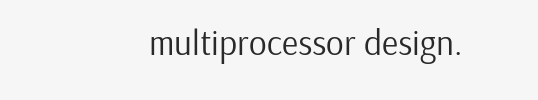multiprocessor design.